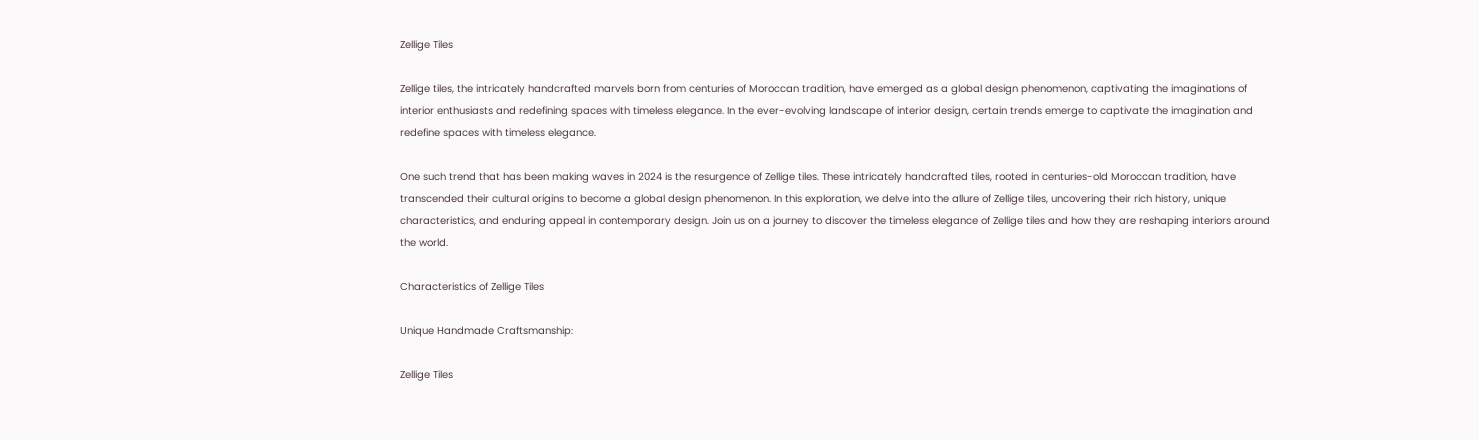Zellige Tiles

Zellige tiles, the intricately handcrafted marvels born from centuries of Moroccan tradition, have emerged as a global design phenomenon, captivating the imaginations of interior enthusiasts and redefining spaces with timeless elegance. In the ever-evolving landscape of interior design, certain trends emerge to captivate the imagination and redefine spaces with timeless elegance.

One such trend that has been making waves in 2024 is the resurgence of Zellige tiles. These intricately handcrafted tiles, rooted in centuries-old Moroccan tradition, have transcended their cultural origins to become a global design phenomenon. In this exploration, we delve into the allure of Zellige tiles, uncovering their rich history, unique characteristics, and enduring appeal in contemporary design. Join us on a journey to discover the timeless elegance of Zellige tiles and how they are reshaping interiors around the world.

Characteristics of Zellige Tiles

Unique Handmade Craftsmanship:

Zellige Tiles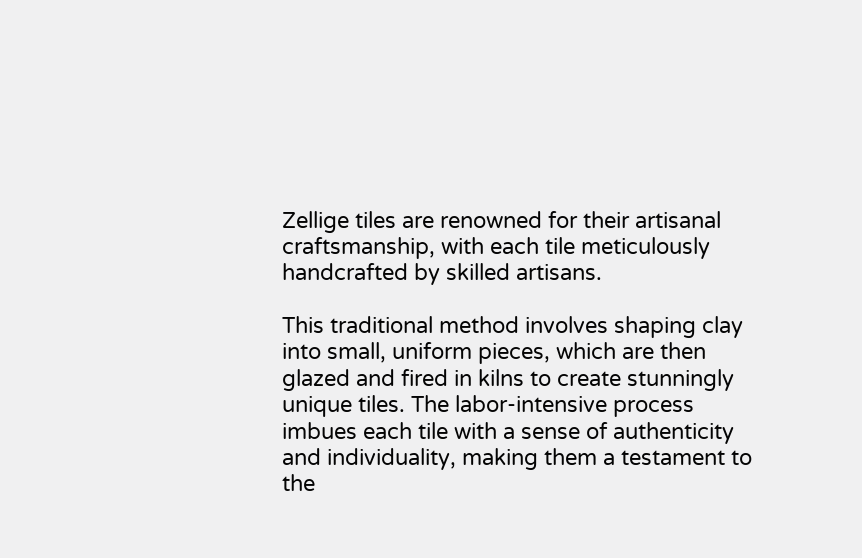Zellige tiles are renowned for their artisanal craftsmanship, with each tile meticulously handcrafted by skilled artisans.

This traditional method involves shaping clay into small, uniform pieces, which are then glazed and fired in kilns to create stunningly unique tiles. The labor-intensive process imbues each tile with a sense of authenticity and individuality, making them a testament to the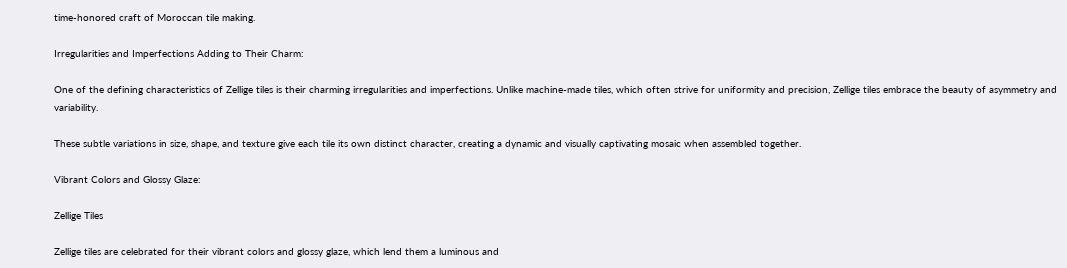time-honored craft of Moroccan tile making.

Irregularities and Imperfections Adding to Their Charm:

One of the defining characteristics of Zellige tiles is their charming irregularities and imperfections. Unlike machine-made tiles, which often strive for uniformity and precision, Zellige tiles embrace the beauty of asymmetry and variability.

These subtle variations in size, shape, and texture give each tile its own distinct character, creating a dynamic and visually captivating mosaic when assembled together.

Vibrant Colors and Glossy Glaze:

Zellige Tiles

Zellige tiles are celebrated for their vibrant colors and glossy glaze, which lend them a luminous and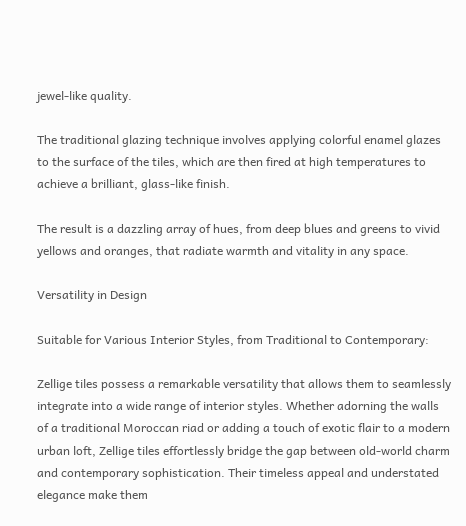jewel-like quality.

The traditional glazing technique involves applying colorful enamel glazes to the surface of the tiles, which are then fired at high temperatures to achieve a brilliant, glass-like finish.

The result is a dazzling array of hues, from deep blues and greens to vivid yellows and oranges, that radiate warmth and vitality in any space.

Versatility in Design

Suitable for Various Interior Styles, from Traditional to Contemporary:

Zellige tiles possess a remarkable versatility that allows them to seamlessly integrate into a wide range of interior styles. Whether adorning the walls of a traditional Moroccan riad or adding a touch of exotic flair to a modern urban loft, Zellige tiles effortlessly bridge the gap between old-world charm and contemporary sophistication. Their timeless appeal and understated elegance make them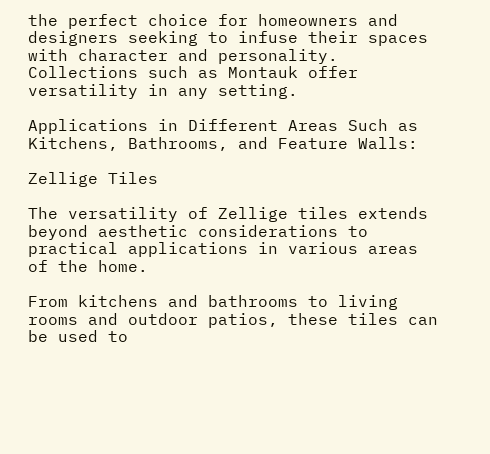the perfect choice for homeowners and designers seeking to infuse their spaces with character and personality. Collections such as Montauk offer versatility in any setting.

Applications in Different Areas Such as Kitchens, Bathrooms, and Feature Walls:

Zellige Tiles

The versatility of Zellige tiles extends beyond aesthetic considerations to practical applications in various areas of the home.

From kitchens and bathrooms to living rooms and outdoor patios, these tiles can be used to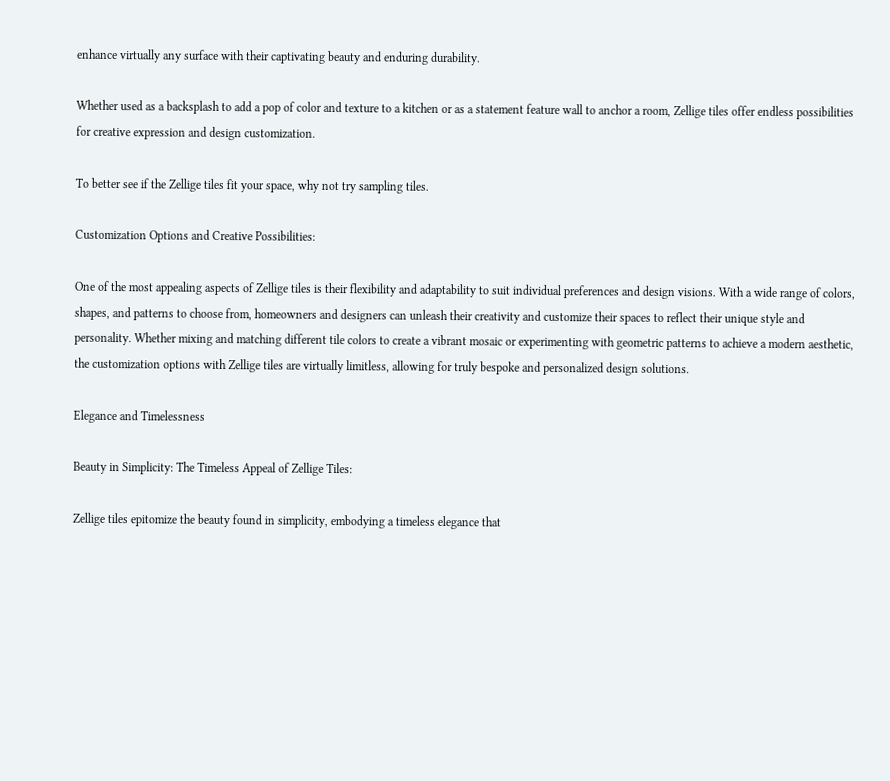enhance virtually any surface with their captivating beauty and enduring durability.

Whether used as a backsplash to add a pop of color and texture to a kitchen or as a statement feature wall to anchor a room, Zellige tiles offer endless possibilities for creative expression and design customization.

To better see if the Zellige tiles fit your space, why not try sampling tiles.

Customization Options and Creative Possibilities:

One of the most appealing aspects of Zellige tiles is their flexibility and adaptability to suit individual preferences and design visions. With a wide range of colors, shapes, and patterns to choose from, homeowners and designers can unleash their creativity and customize their spaces to reflect their unique style and personality. Whether mixing and matching different tile colors to create a vibrant mosaic or experimenting with geometric patterns to achieve a modern aesthetic, the customization options with Zellige tiles are virtually limitless, allowing for truly bespoke and personalized design solutions.

Elegance and Timelessness

Beauty in Simplicity: The Timeless Appeal of Zellige Tiles:

Zellige tiles epitomize the beauty found in simplicity, embodying a timeless elegance that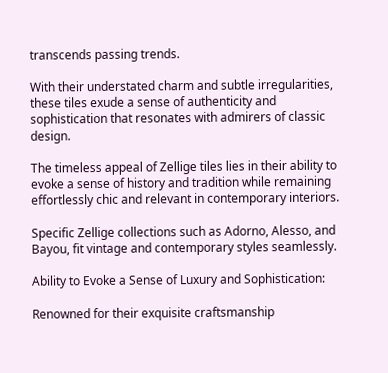transcends passing trends.

With their understated charm and subtle irregularities, these tiles exude a sense of authenticity and sophistication that resonates with admirers of classic design.

The timeless appeal of Zellige tiles lies in their ability to evoke a sense of history and tradition while remaining effortlessly chic and relevant in contemporary interiors.

Specific Zellige collections such as Adorno, Alesso, and Bayou, fit vintage and contemporary styles seamlessly.

Ability to Evoke a Sense of Luxury and Sophistication:

Renowned for their exquisite craftsmanship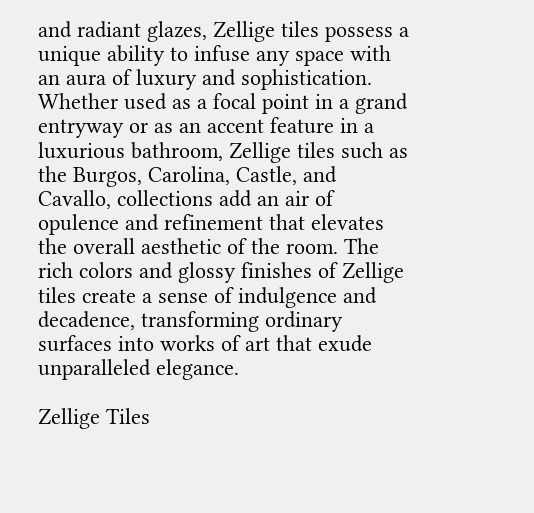and radiant glazes, Zellige tiles possess a unique ability to infuse any space with an aura of luxury and sophistication. Whether used as a focal point in a grand entryway or as an accent feature in a luxurious bathroom, Zellige tiles such as the Burgos, Carolina, Castle, and Cavallo, collections add an air of opulence and refinement that elevates the overall aesthetic of the room. The rich colors and glossy finishes of Zellige tiles create a sense of indulgence and decadence, transforming ordinary surfaces into works of art that exude unparalleled elegance.

Zellige Tiles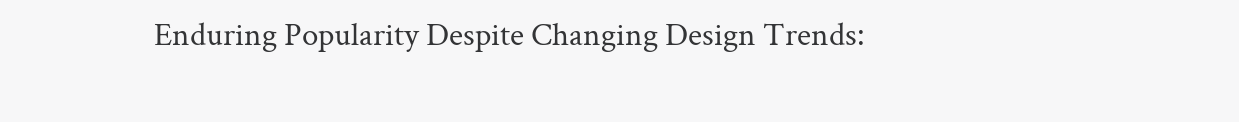Enduring Popularity Despite Changing Design Trends: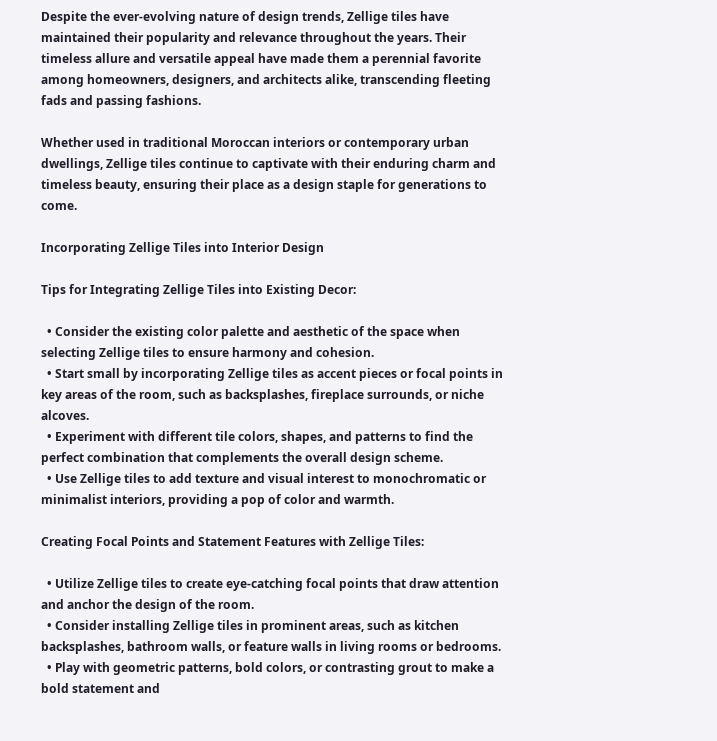Despite the ever-evolving nature of design trends, Zellige tiles have maintained their popularity and relevance throughout the years. Their timeless allure and versatile appeal have made them a perennial favorite among homeowners, designers, and architects alike, transcending fleeting fads and passing fashions.

Whether used in traditional Moroccan interiors or contemporary urban dwellings, Zellige tiles continue to captivate with their enduring charm and timeless beauty, ensuring their place as a design staple for generations to come.

Incorporating Zellige Tiles into Interior Design

Tips for Integrating Zellige Tiles into Existing Decor:

  • Consider the existing color palette and aesthetic of the space when selecting Zellige tiles to ensure harmony and cohesion.
  • Start small by incorporating Zellige tiles as accent pieces or focal points in key areas of the room, such as backsplashes, fireplace surrounds, or niche alcoves.
  • Experiment with different tile colors, shapes, and patterns to find the perfect combination that complements the overall design scheme.
  • Use Zellige tiles to add texture and visual interest to monochromatic or minimalist interiors, providing a pop of color and warmth.

Creating Focal Points and Statement Features with Zellige Tiles:

  • Utilize Zellige tiles to create eye-catching focal points that draw attention and anchor the design of the room.
  • Consider installing Zellige tiles in prominent areas, such as kitchen backsplashes, bathroom walls, or feature walls in living rooms or bedrooms.
  • Play with geometric patterns, bold colors, or contrasting grout to make a bold statement and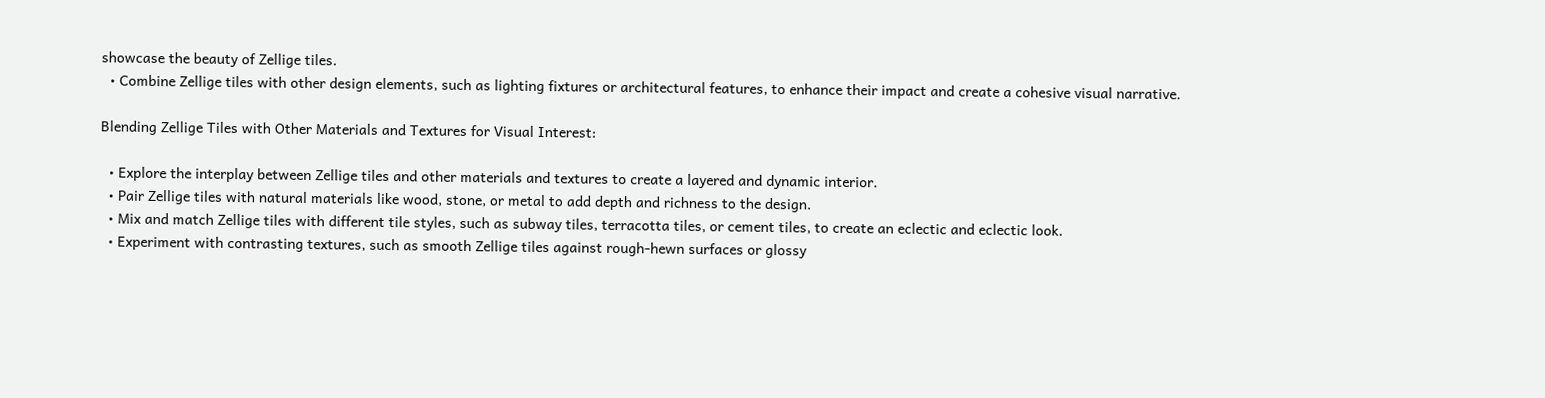showcase the beauty of Zellige tiles.
  • Combine Zellige tiles with other design elements, such as lighting fixtures or architectural features, to enhance their impact and create a cohesive visual narrative.

Blending Zellige Tiles with Other Materials and Textures for Visual Interest:

  • Explore the interplay between Zellige tiles and other materials and textures to create a layered and dynamic interior.
  • Pair Zellige tiles with natural materials like wood, stone, or metal to add depth and richness to the design.
  • Mix and match Zellige tiles with different tile styles, such as subway tiles, terracotta tiles, or cement tiles, to create an eclectic and eclectic look.
  • Experiment with contrasting textures, such as smooth Zellige tiles against rough-hewn surfaces or glossy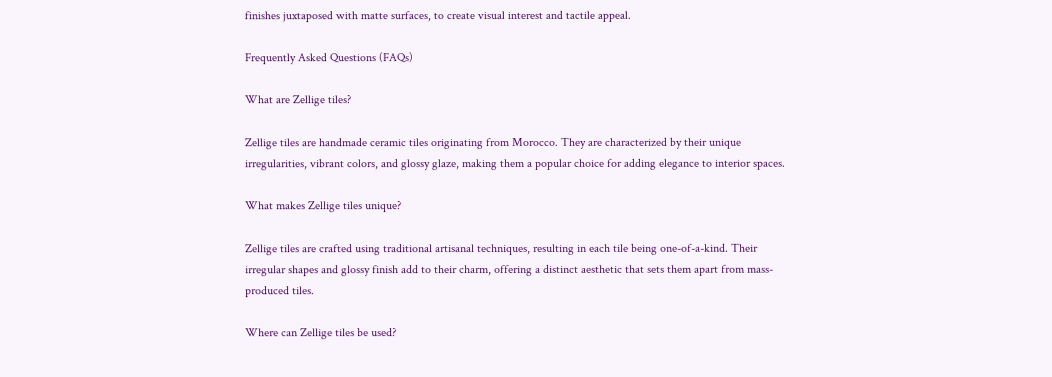finishes juxtaposed with matte surfaces, to create visual interest and tactile appeal.

Frequently Asked Questions (FAQs)

What are Zellige tiles?

Zellige tiles are handmade ceramic tiles originating from Morocco. They are characterized by their unique irregularities, vibrant colors, and glossy glaze, making them a popular choice for adding elegance to interior spaces.

What makes Zellige tiles unique?

Zellige tiles are crafted using traditional artisanal techniques, resulting in each tile being one-of-a-kind. Their irregular shapes and glossy finish add to their charm, offering a distinct aesthetic that sets them apart from mass-produced tiles.

Where can Zellige tiles be used?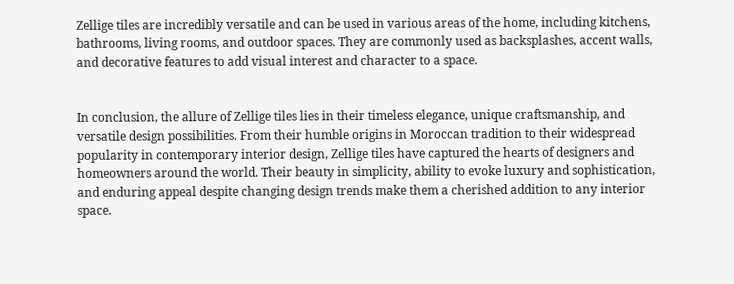Zellige tiles are incredibly versatile and can be used in various areas of the home, including kitchens, bathrooms, living rooms, and outdoor spaces. They are commonly used as backsplashes, accent walls, and decorative features to add visual interest and character to a space.


In conclusion, the allure of Zellige tiles lies in their timeless elegance, unique craftsmanship, and versatile design possibilities. From their humble origins in Moroccan tradition to their widespread popularity in contemporary interior design, Zellige tiles have captured the hearts of designers and homeowners around the world. Their beauty in simplicity, ability to evoke luxury and sophistication, and enduring appeal despite changing design trends make them a cherished addition to any interior space.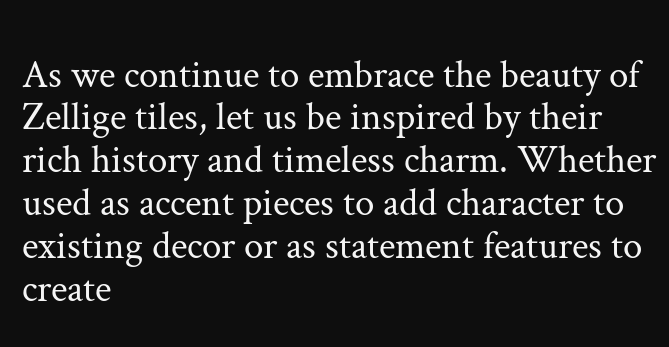As we continue to embrace the beauty of Zellige tiles, let us be inspired by their rich history and timeless charm. Whether used as accent pieces to add character to existing decor or as statement features to create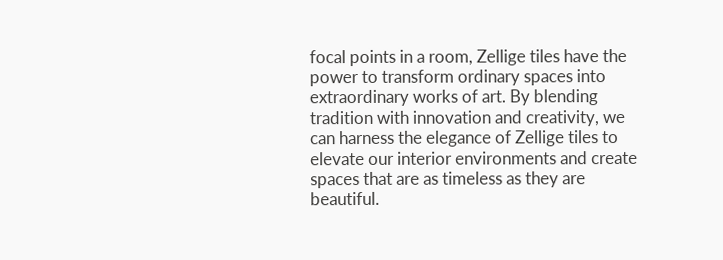focal points in a room, Zellige tiles have the power to transform ordinary spaces into extraordinary works of art. By blending tradition with innovation and creativity, we can harness the elegance of Zellige tiles to elevate our interior environments and create spaces that are as timeless as they are beautiful.